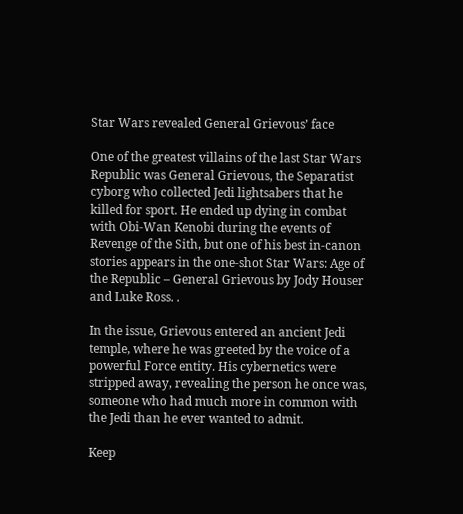Star Wars revealed General Grievous’ face

One of the greatest villains of the last Star Wars Republic was General Grievous, the Separatist cyborg who collected Jedi lightsabers that he killed for sport. He ended up dying in combat with Obi-Wan Kenobi during the events of Revenge of the Sith, but one of his best in-canon stories appears in the one-shot Star Wars: Age of the Republic – General Grievous by Jody Houser and Luke Ross. .

In the issue, Grievous entered an ancient Jedi temple, where he was greeted by the voice of a powerful Force entity. His cybernetics were stripped away, revealing the person he once was, someone who had much more in common with the Jedi than he ever wanted to admit.

Keep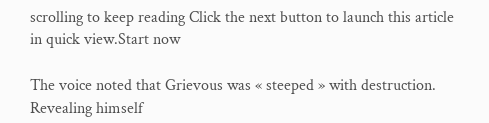scrolling to keep reading Click the next button to launch this article in quick view.Start now

The voice noted that Grievous was « steeped » with destruction. Revealing himself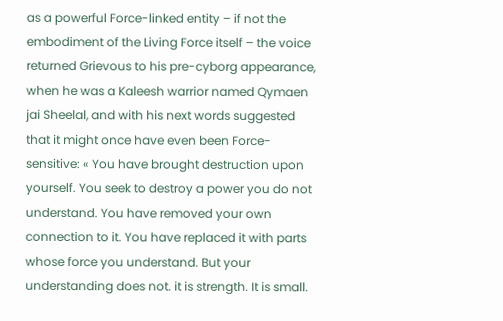as a powerful Force-linked entity – if not the embodiment of the Living Force itself – the voice returned Grievous to his pre-cyborg appearance, when he was a Kaleesh warrior named Qymaen jai Sheelal, and with his next words suggested that it might once have even been Force-sensitive: « You have brought destruction upon yourself. You seek to destroy a power you do not understand. You have removed your own connection to it. You have replaced it with parts whose force you understand. But your understanding does not. it is strength. It is small.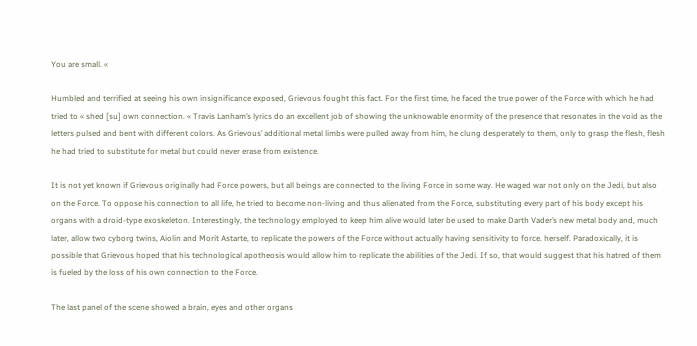You are small. «

Humbled and terrified at seeing his own insignificance exposed, Grievous fought this fact. For the first time, he faced the true power of the Force with which he had tried to « shed [su] own connection. « Travis Lanham’s lyrics do an excellent job of showing the unknowable enormity of the presence that resonates in the void as the letters pulsed and bent with different colors. As Grievous’ additional metal limbs were pulled away from him, he clung desperately to them, only to grasp the flesh, flesh he had tried to substitute for metal but could never erase from existence.

It is not yet known if Grievous originally had Force powers, but all beings are connected to the living Force in some way. He waged war not only on the Jedi, but also on the Force. To oppose his connection to all life, he tried to become non-living and thus alienated from the Force, substituting every part of his body except his organs with a droid-type exoskeleton. Interestingly, the technology employed to keep him alive would later be used to make Darth Vader’s new metal body and, much later, allow two cyborg twins, Aiolin and Morit Astarte, to replicate the powers of the Force without actually having sensitivity to force. herself. Paradoxically, it is possible that Grievous hoped that his technological apotheosis would allow him to replicate the abilities of the Jedi. If so, that would suggest that his hatred of them is fueled by the loss of his own connection to the Force.

The last panel of the scene showed a brain, eyes and other organs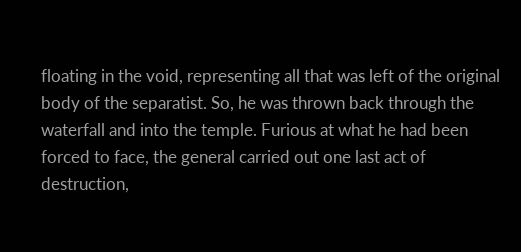floating in the void, representing all that was left of the original body of the separatist. So, he was thrown back through the waterfall and into the temple. Furious at what he had been forced to face, the general carried out one last act of destruction,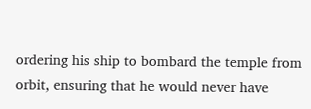ordering his ship to bombard the temple from orbit, ensuring that he would never have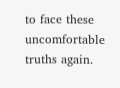to face these uncomfortable truths again.